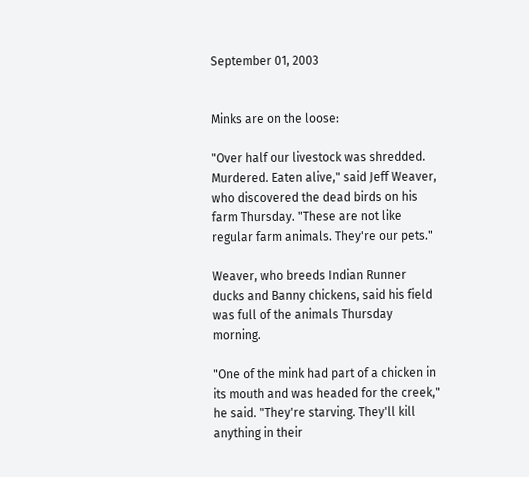September 01, 2003


Minks are on the loose:

"Over half our livestock was shredded. Murdered. Eaten alive," said Jeff Weaver, who discovered the dead birds on his farm Thursday. "These are not like regular farm animals. They're our pets."

Weaver, who breeds Indian Runner ducks and Banny chickens, said his field was full of the animals Thursday morning.

"One of the mink had part of a chicken in its mouth and was headed for the creek," he said. "They're starving. They'll kill anything in their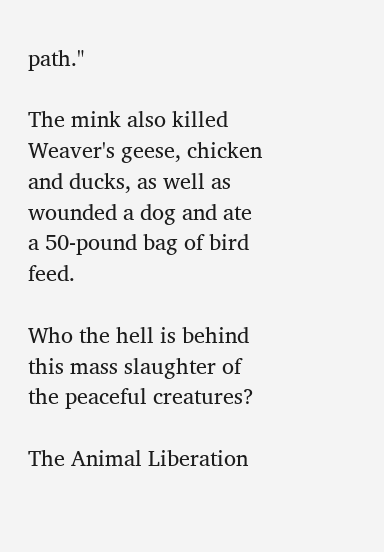path."

The mink also killed Weaver's geese, chicken and ducks, as well as wounded a dog and ate a 50-pound bag of bird feed.

Who the hell is behind this mass slaughter of the peaceful creatures?

The Animal Liberation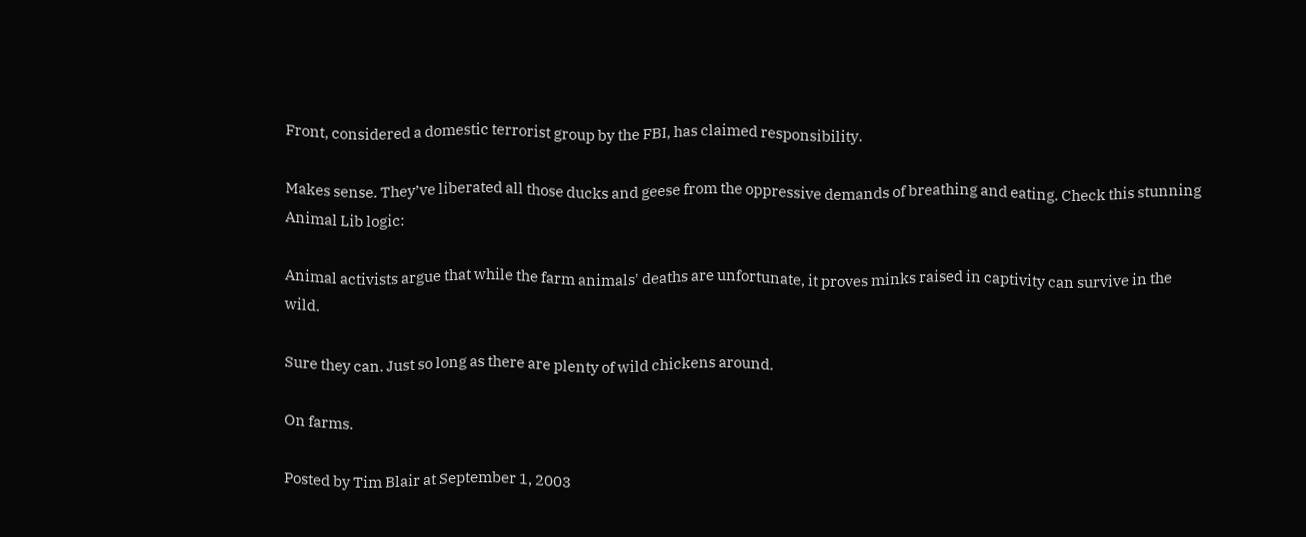Front, considered a domestic terrorist group by the FBI, has claimed responsibility.

Makes sense. They’ve liberated all those ducks and geese from the oppressive demands of breathing and eating. Check this stunning Animal Lib logic:

Animal activists argue that while the farm animals' deaths are unfortunate, it proves minks raised in captivity can survive in the wild.

Sure they can. Just so long as there are plenty of wild chickens around.

On farms.

Posted by Tim Blair at September 1, 2003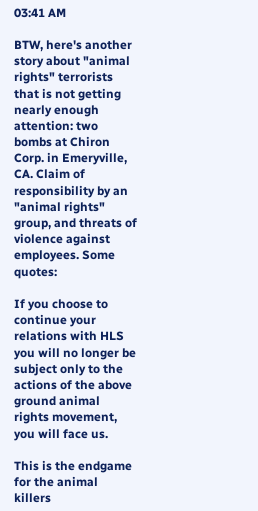03:41 AM

BTW, here's another story about "animal rights" terrorists that is not getting nearly enough attention: two bombs at Chiron Corp. in Emeryville, CA. Claim of responsibility by an "animal rights" group, and threats of violence against employees. Some quotes:

If you choose to continue your relations with HLS you will no longer be subject only to the actions of the above ground animal rights movement, you will face us.

This is the endgame for the animal killers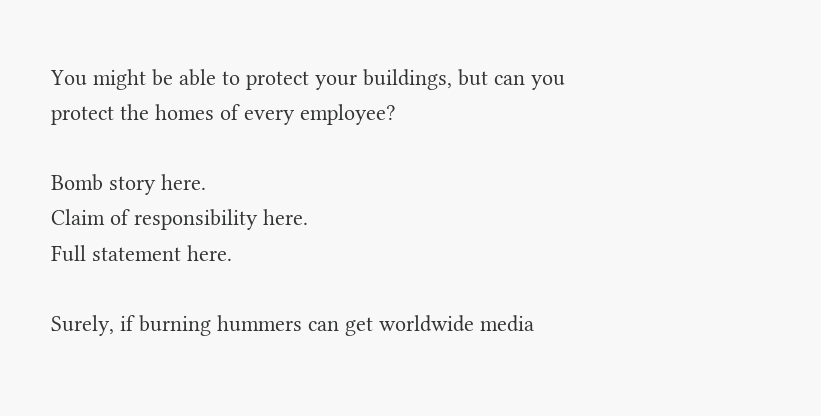You might be able to protect your buildings, but can you protect the homes of every employee?

Bomb story here.
Claim of responsibility here.
Full statement here.

Surely, if burning hummers can get worldwide media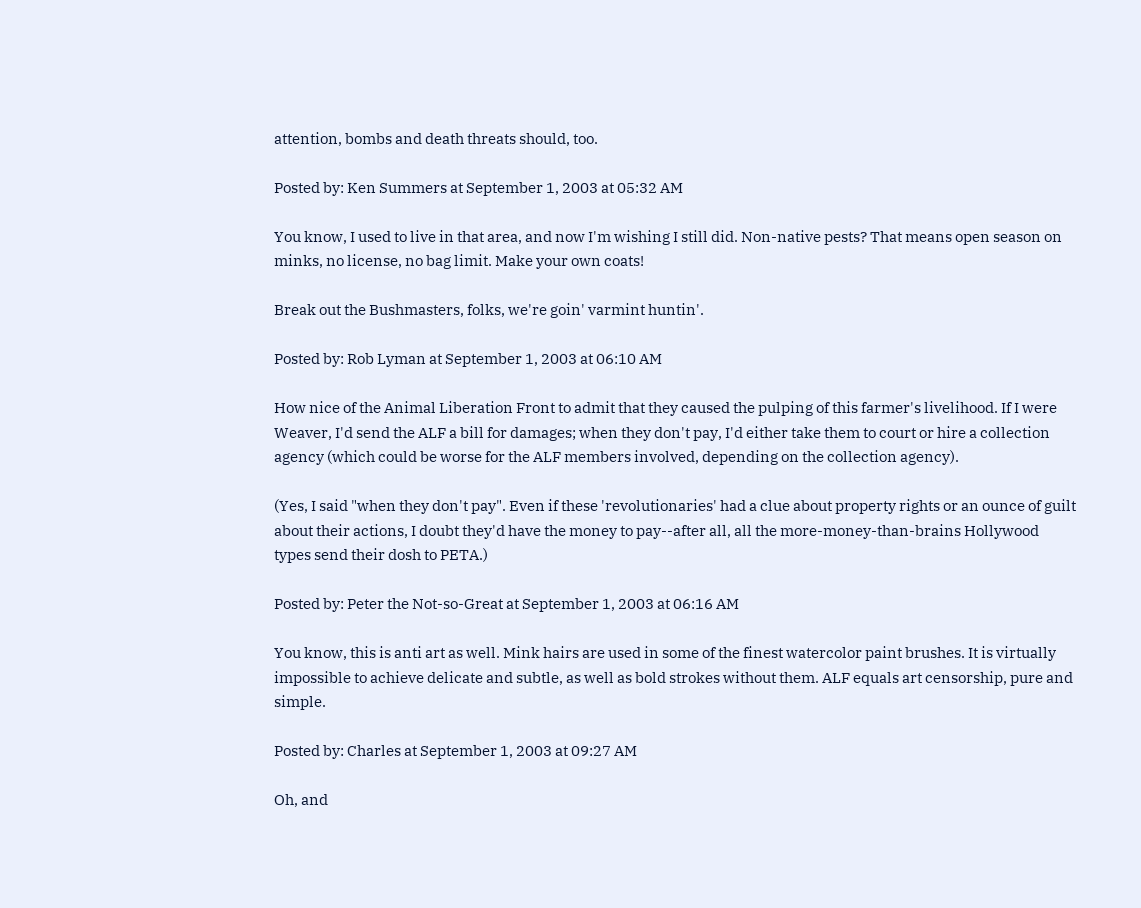attention, bombs and death threats should, too.

Posted by: Ken Summers at September 1, 2003 at 05:32 AM

You know, I used to live in that area, and now I'm wishing I still did. Non-native pests? That means open season on minks, no license, no bag limit. Make your own coats!

Break out the Bushmasters, folks, we're goin' varmint huntin'.

Posted by: Rob Lyman at September 1, 2003 at 06:10 AM

How nice of the Animal Liberation Front to admit that they caused the pulping of this farmer's livelihood. If I were Weaver, I'd send the ALF a bill for damages; when they don't pay, I'd either take them to court or hire a collection agency (which could be worse for the ALF members involved, depending on the collection agency).

(Yes, I said "when they don't pay". Even if these 'revolutionaries' had a clue about property rights or an ounce of guilt about their actions, I doubt they'd have the money to pay--after all, all the more-money-than-brains Hollywood types send their dosh to PETA.)

Posted by: Peter the Not-so-Great at September 1, 2003 at 06:16 AM

You know, this is anti art as well. Mink hairs are used in some of the finest watercolor paint brushes. It is virtually impossible to achieve delicate and subtle, as well as bold strokes without them. ALF equals art censorship, pure and simple.

Posted by: Charles at September 1, 2003 at 09:27 AM

Oh, and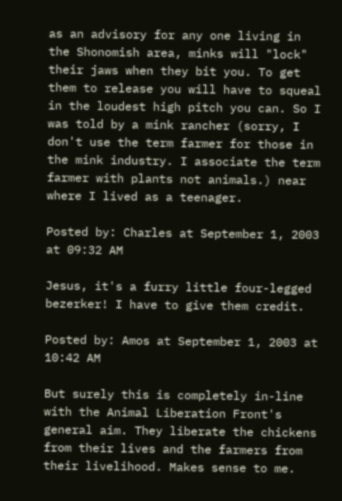as an advisory for any one living in the Shonomish area, minks will "lock" their jaws when they bit you. To get them to release you will have to squeal in the loudest high pitch you can. So I was told by a mink rancher (sorry, I don't use the term farmer for those in the mink industry. I associate the term farmer with plants not animals.) near where I lived as a teenager.

Posted by: Charles at September 1, 2003 at 09:32 AM

Jesus, it's a furry little four-legged bezerker! I have to give them credit.

Posted by: Amos at September 1, 2003 at 10:42 AM

But surely this is completely in-line with the Animal Liberation Front's general aim. They liberate the chickens from their lives and the farmers from their livelihood. Makes sense to me.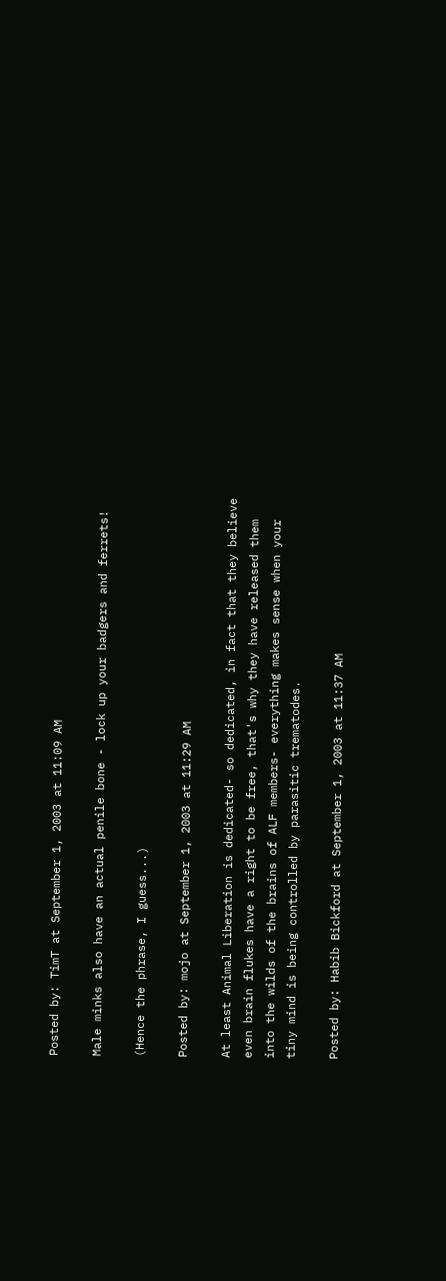Posted by: TimT at September 1, 2003 at 11:09 AM

Male minks also have an actual penile bone - lock up your badgers and ferrets!

(Hence the phrase, I guess...)

Posted by: mojo at September 1, 2003 at 11:29 AM

At least Animal Liberation is dedicated- so dedicated, in fact that they believe even brain flukes have a right to be free, that's why they have released them into the wilds of the brains of ALF members- everything makes sense when your tiny mind is being controlled by parasitic trematodes.

Posted by: Habib Bickford at September 1, 2003 at 11:37 AM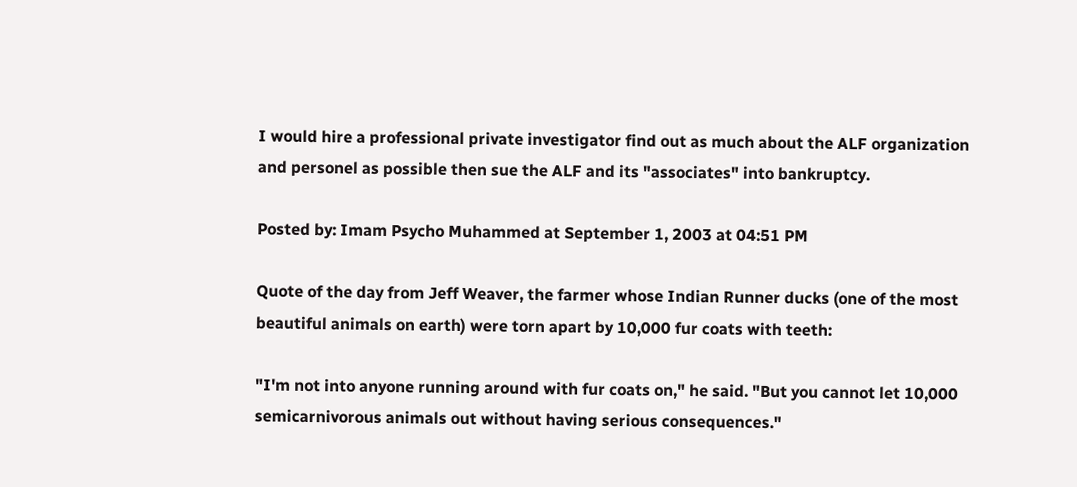I would hire a professional private investigator find out as much about the ALF organization and personel as possible then sue the ALF and its "associates" into bankruptcy.

Posted by: Imam Psycho Muhammed at September 1, 2003 at 04:51 PM

Quote of the day from Jeff Weaver, the farmer whose Indian Runner ducks (one of the most beautiful animals on earth) were torn apart by 10,000 fur coats with teeth:

"I'm not into anyone running around with fur coats on," he said. "But you cannot let 10,000 semicarnivorous animals out without having serious consequences."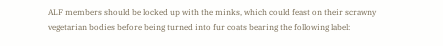ALF members should be locked up with the minks, which could feast on their scrawny vegetarian bodies before being turned into fur coats bearing the following label: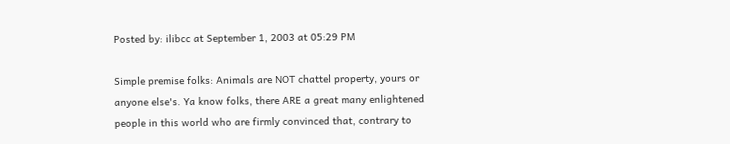Posted by: ilibcc at September 1, 2003 at 05:29 PM

Simple premise folks: Animals are NOT chattel property, yours or anyone else's. Ya know folks, there ARE a great many enlightened people in this world who are firmly convinced that, contrary to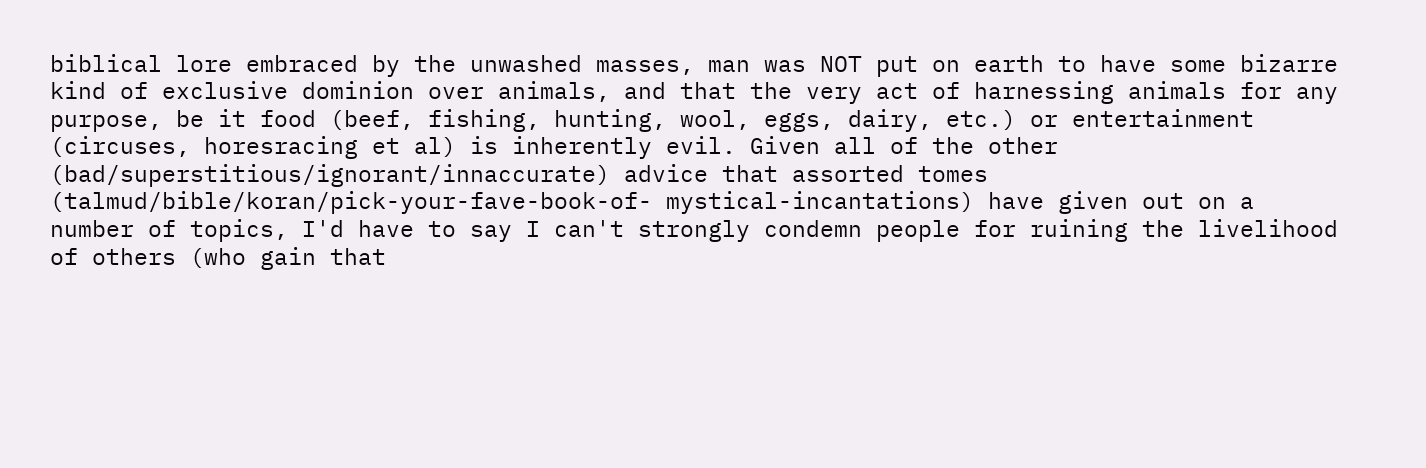biblical lore embraced by the unwashed masses, man was NOT put on earth to have some bizarre kind of exclusive dominion over animals, and that the very act of harnessing animals for any purpose, be it food (beef, fishing, hunting, wool, eggs, dairy, etc.) or entertainment (circuses, horesracing et al) is inherently evil. Given all of the other (bad/superstitious/ignorant/innaccurate) advice that assorted tomes (talmud/bible/koran/pick-your-fave-book-of- mystical-incantations) have given out on a number of topics, I'd have to say I can't strongly condemn people for ruining the livelihood of others (who gain that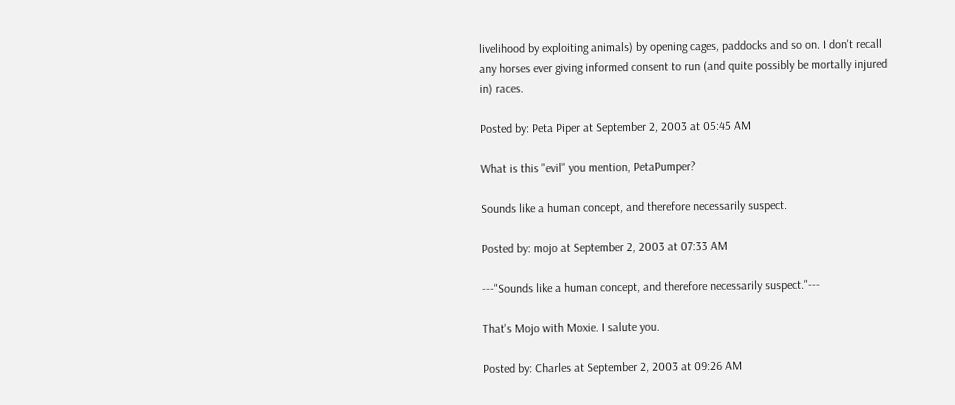livelihood by exploiting animals) by opening cages, paddocks and so on. I don't recall any horses ever giving informed consent to run (and quite possibly be mortally injured in) races.

Posted by: Peta Piper at September 2, 2003 at 05:45 AM

What is this "evil" you mention, PetaPumper?

Sounds like a human concept, and therefore necessarily suspect.

Posted by: mojo at September 2, 2003 at 07:33 AM

---"Sounds like a human concept, and therefore necessarily suspect."---

That's Mojo with Moxie. I salute you.

Posted by: Charles at September 2, 2003 at 09:26 AM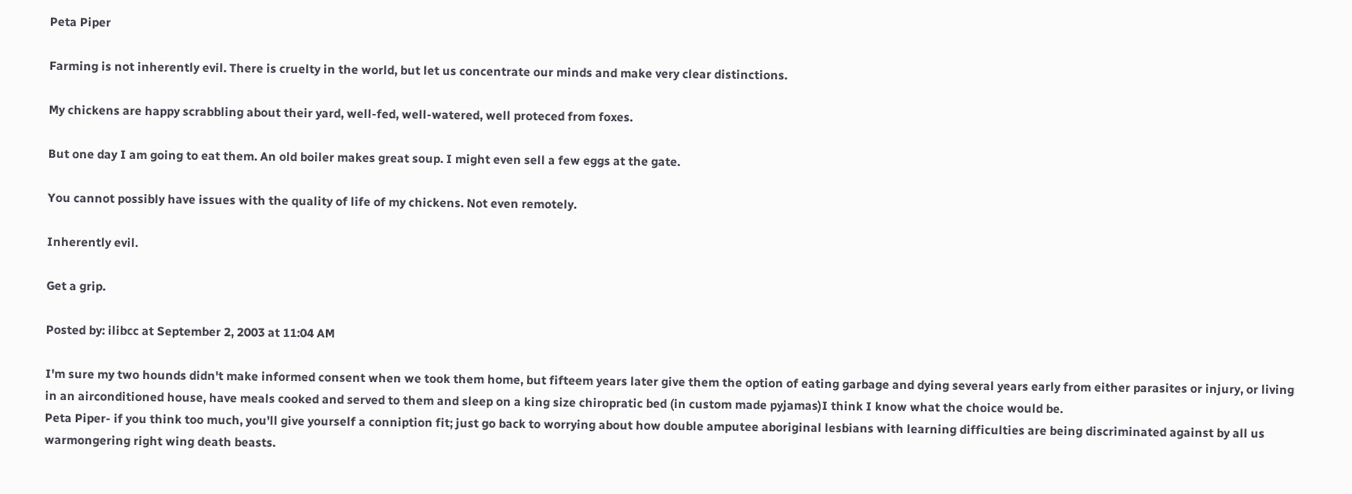Peta Piper

Farming is not inherently evil. There is cruelty in the world, but let us concentrate our minds and make very clear distinctions.

My chickens are happy scrabbling about their yard, well-fed, well-watered, well proteced from foxes.

But one day I am going to eat them. An old boiler makes great soup. I might even sell a few eggs at the gate.

You cannot possibly have issues with the quality of life of my chickens. Not even remotely.

Inherently evil.

Get a grip.

Posted by: ilibcc at September 2, 2003 at 11:04 AM

I'm sure my two hounds didn't make informed consent when we took them home, but fifteem years later give them the option of eating garbage and dying several years early from either parasites or injury, or living in an airconditioned house, have meals cooked and served to them and sleep on a king size chiropratic bed (in custom made pyjamas)I think I know what the choice would be.
Peta Piper- if you think too much, you'll give yourself a conniption fit; just go back to worrying about how double amputee aboriginal lesbians with learning difficulties are being discriminated against by all us warmongering right wing death beasts.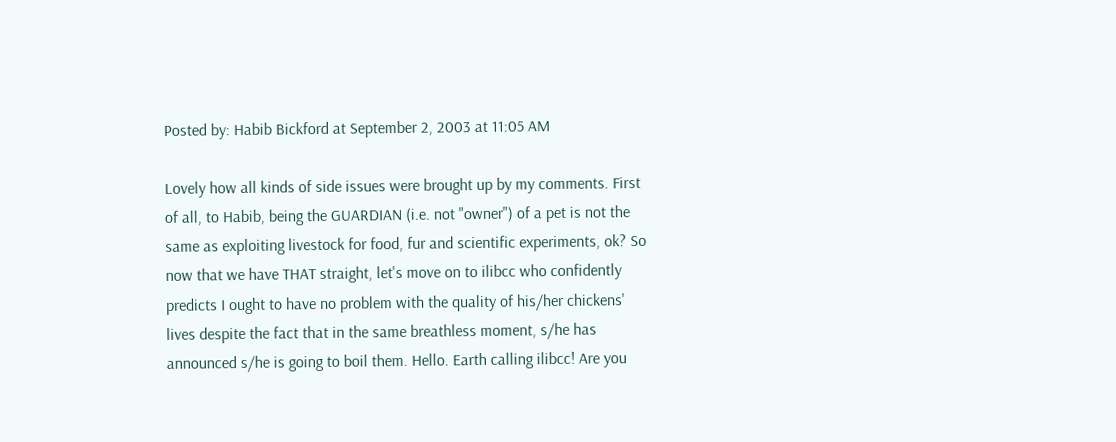Posted by: Habib Bickford at September 2, 2003 at 11:05 AM

Lovely how all kinds of side issues were brought up by my comments. First of all, to Habib, being the GUARDIAN (i.e. not "owner") of a pet is not the same as exploiting livestock for food, fur and scientific experiments, ok? So now that we have THAT straight, let's move on to ilibcc who confidently predicts I ought to have no problem with the quality of his/her chickens' lives despite the fact that in the same breathless moment, s/he has announced s/he is going to boil them. Hello. Earth calling ilibcc! Are you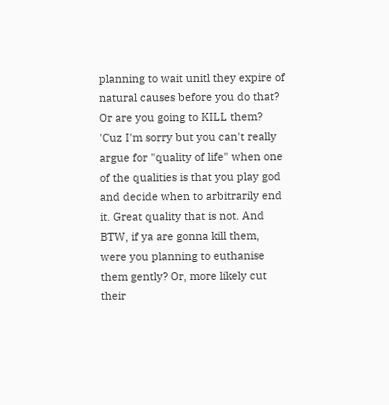planning to wait unitl they expire of natural causes before you do that? Or are you going to KILL them? 'Cuz I'm sorry but you can't really argue for "quality of life" when one of the qualities is that you play god and decide when to arbitrarily end it. Great quality that is not. And BTW, if ya are gonna kill them, were you planning to euthanise them gently? Or, more likely cut their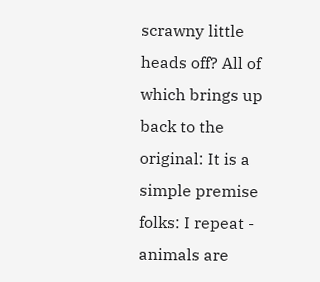scrawny little heads off? All of which brings up back to the original: It is a simple premise folks: I repeat - animals are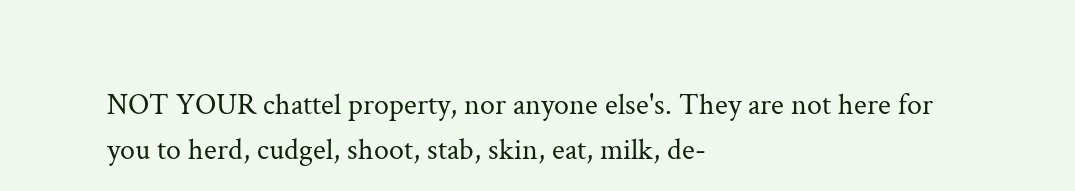NOT YOUR chattel property, nor anyone else's. They are not here for you to herd, cudgel, shoot, stab, skin, eat, milk, de-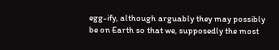egg-ify, although arguably they may possibly be on Earth so that we, supposedly the most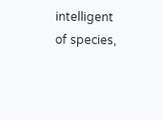intelligent of species,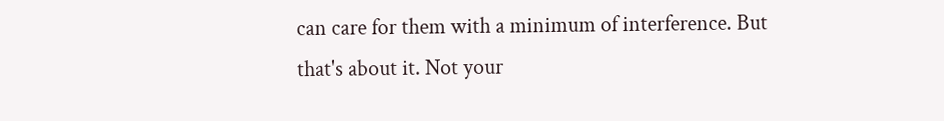can care for them with a minimum of interference. But that's about it. Not your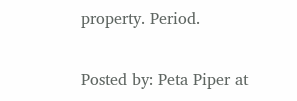property. Period.

Posted by: Peta Piper at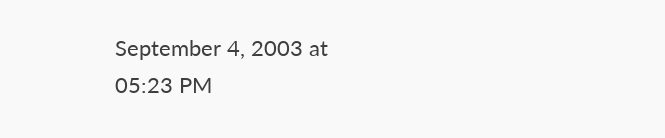September 4, 2003 at 05:23 PM